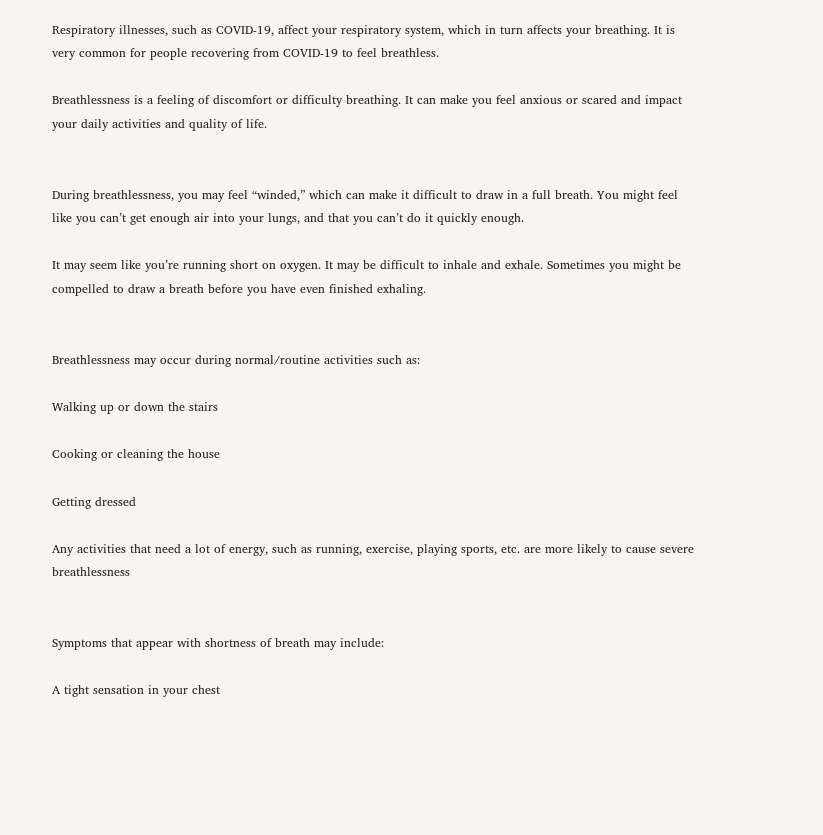Respiratory illnesses, such as COVID-19, affect your respiratory system, which in turn affects your breathing. It is very common for people recovering from COVID-19 to feel breathless.

Breathlessness is a feeling of discomfort or difficulty breathing. It can make you feel anxious or scared and impact your daily activities and quality of life.


During breathlessness, you may feel “winded,” which can make it difficult to draw in a full breath. You might feel like you can’t get enough air into your lungs, and that you can’t do it quickly enough.

It may seem like you’re running short on oxygen. It may be difficult to inhale and exhale. Sometimes you might be compelled to draw a breath before you have even finished exhaling.


Breathlessness may occur during normal/routine activities such as:

Walking up or down the stairs

Cooking or cleaning the house

Getting dressed

Any activities that need a lot of energy, such as running, exercise, playing sports, etc. are more likely to cause severe breathlessness


Symptoms that appear with shortness of breath may include:

A tight sensation in your chest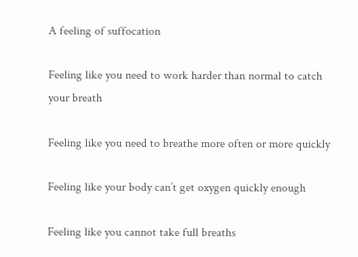A feeling of suffocation

Feeling like you need to work harder than normal to catch your breath

Feeling like you need to breathe more often or more quickly

Feeling like your body can’t get oxygen quickly enough

Feeling like you cannot take full breaths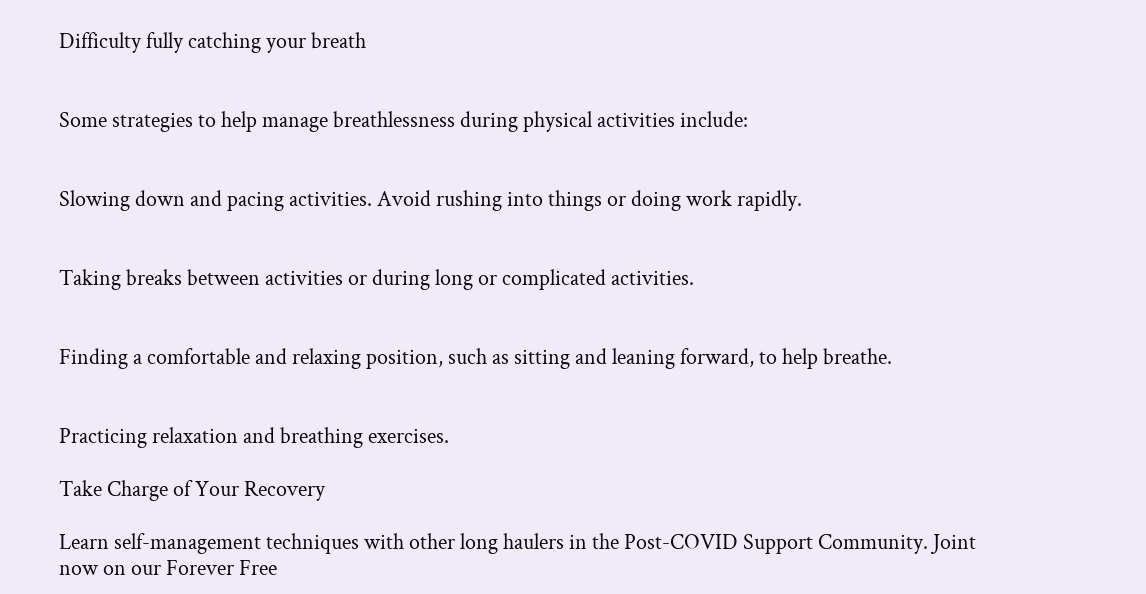Difficulty fully catching your breath


Some strategies to help manage breathlessness during physical activities include:


Slowing down and pacing activities. Avoid rushing into things or doing work rapidly.


Taking breaks between activities or during long or complicated activities.


Finding a comfortable and relaxing position, such as sitting and leaning forward, to help breathe.


Practicing relaxation and breathing exercises.

Take Charge of Your Recovery

Learn self-management techniques with other long haulers in the Post-COVID Support Community. Joint now on our Forever Free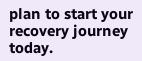plan to start your recovery journey today.